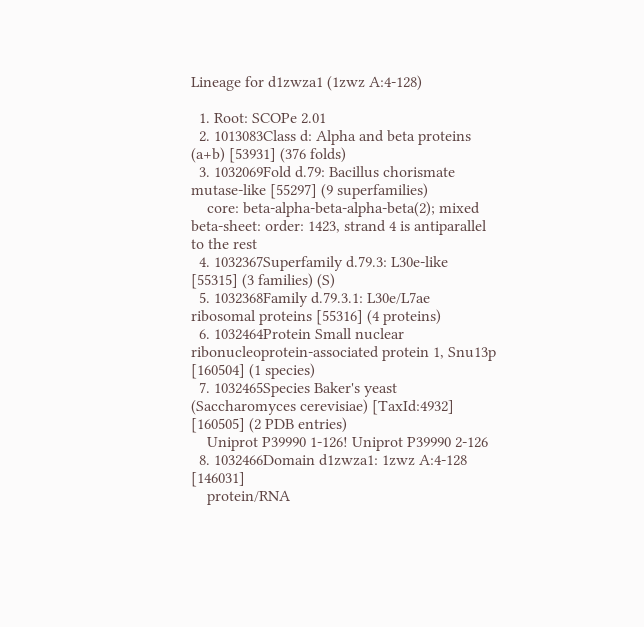Lineage for d1zwza1 (1zwz A:4-128)

  1. Root: SCOPe 2.01
  2. 1013083Class d: Alpha and beta proteins (a+b) [53931] (376 folds)
  3. 1032069Fold d.79: Bacillus chorismate mutase-like [55297] (9 superfamilies)
    core: beta-alpha-beta-alpha-beta(2); mixed beta-sheet: order: 1423, strand 4 is antiparallel to the rest
  4. 1032367Superfamily d.79.3: L30e-like [55315] (3 families) (S)
  5. 1032368Family d.79.3.1: L30e/L7ae ribosomal proteins [55316] (4 proteins)
  6. 1032464Protein Small nuclear ribonucleoprotein-associated protein 1, Snu13p [160504] (1 species)
  7. 1032465Species Baker's yeast (Saccharomyces cerevisiae) [TaxId:4932] [160505] (2 PDB entries)
    Uniprot P39990 1-126! Uniprot P39990 2-126
  8. 1032466Domain d1zwza1: 1zwz A:4-128 [146031]
    protein/RNA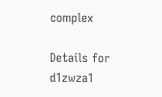complex

Details for d1zwza1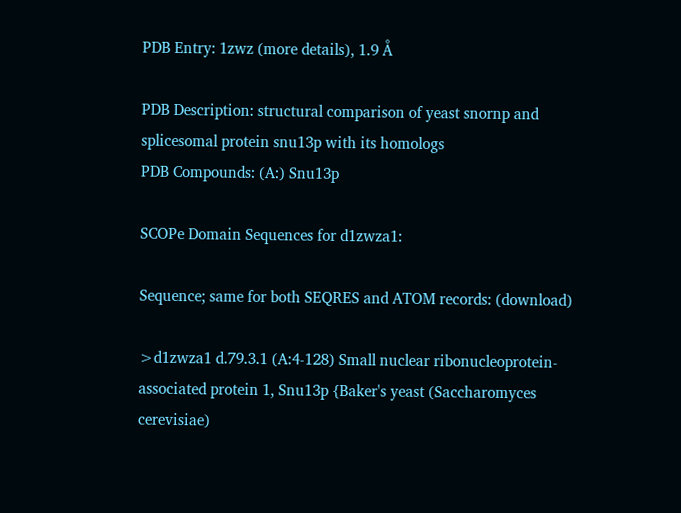PDB Entry: 1zwz (more details), 1.9 Å

PDB Description: structural comparison of yeast snornp and splicesomal protein snu13p with its homologs
PDB Compounds: (A:) Snu13p

SCOPe Domain Sequences for d1zwza1:

Sequence; same for both SEQRES and ATOM records: (download)

>d1zwza1 d.79.3.1 (A:4-128) Small nuclear ribonucleoprotein-associated protein 1, Snu13p {Baker's yeast (Saccharomyces cerevisiae)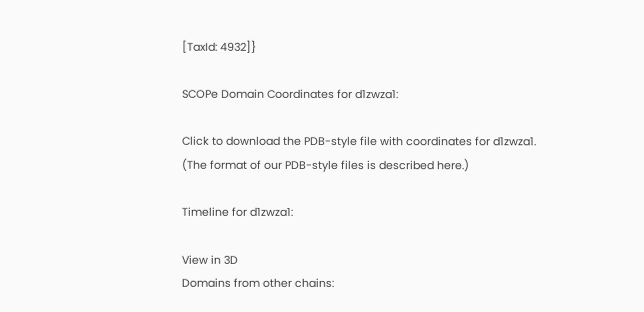[TaxId: 4932]}

SCOPe Domain Coordinates for d1zwza1:

Click to download the PDB-style file with coordinates for d1zwza1.
(The format of our PDB-style files is described here.)

Timeline for d1zwza1:

View in 3D
Domains from other chains: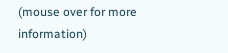(mouse over for more information)